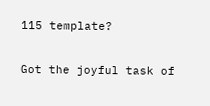115 template?

Got the joyful task of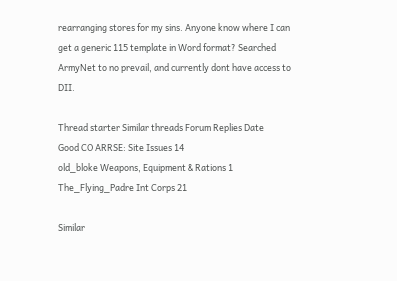rearranging stores for my sins. Anyone know where I can get a generic 115 template in Word format? Searched ArmyNet to no prevail, and currently dont have access to DII.

Thread starter Similar threads Forum Replies Date
Good CO ARRSE: Site Issues 14
old_bloke Weapons, Equipment & Rations 1
The_Flying_Padre Int Corps 21

Similar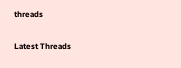threads

Latest Threads